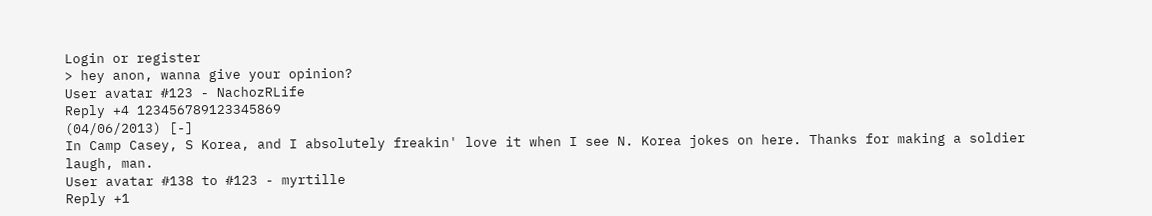Login or register
> hey anon, wanna give your opinion?
User avatar #123 - NachozRLife
Reply +4 123456789123345869
(04/06/2013) [-]
In Camp Casey, S Korea, and I absolutely freakin' love it when I see N. Korea jokes on here. Thanks for making a soldier laugh, man.
User avatar #138 to #123 - myrtille
Reply +1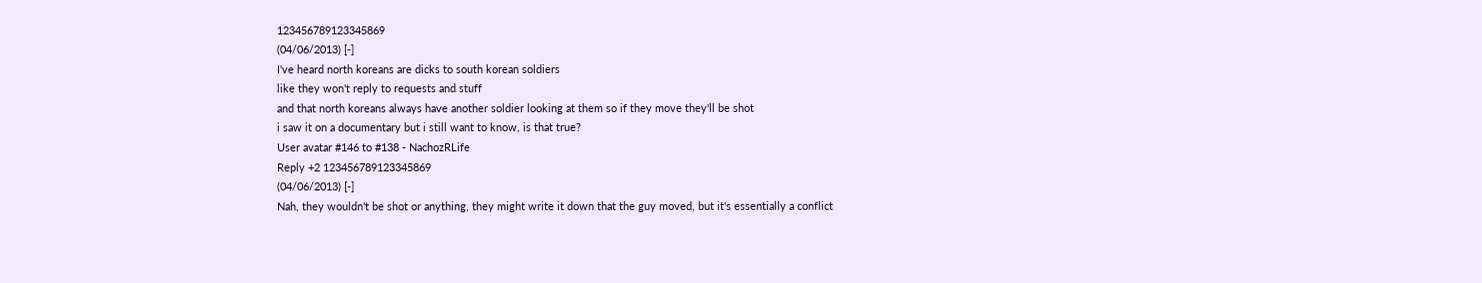123456789123345869
(04/06/2013) [-]
I've heard north koreans are dicks to south korean soldiers
like they won't reply to requests and stuff
and that north koreans always have another soldier looking at them so if they move they'll be shot
i saw it on a documentary but i still want to know, is that true?
User avatar #146 to #138 - NachozRLife
Reply +2 123456789123345869
(04/06/2013) [-]
Nah, they wouldn't be shot or anything, they might write it down that the guy moved, but it's essentially a conflict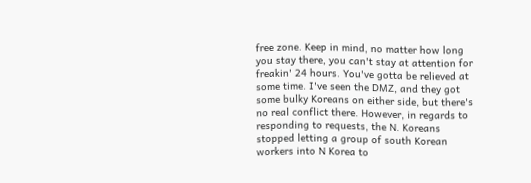free zone. Keep in mind, no matter how long you stay there, you can't stay at attention for freakin' 24 hours. You've gotta be relieved at some time. I've seen the DMZ, and they got some bulky Koreans on either side, but there's no real conflict there. However, in regards to responding to requests, the N. Koreans stopped letting a group of south Korean workers into N Korea to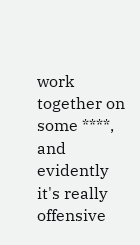work together on some ****, and evidently it's really offensive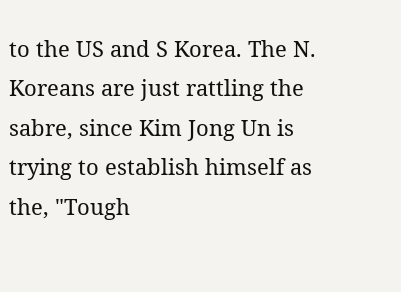to the US and S Korea. The N. Koreans are just rattling the sabre, since Kim Jong Un is trying to establish himself as the, "Tough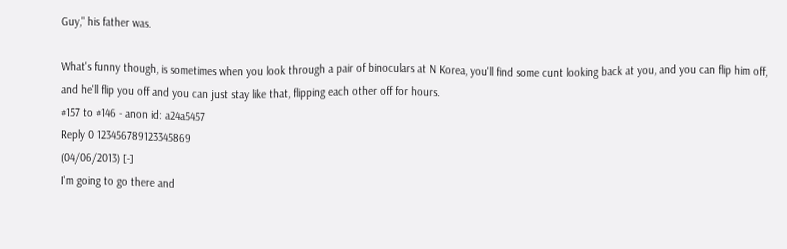Guy," his father was.

What's funny though, is sometimes when you look through a pair of binoculars at N Korea, you'll find some cunt looking back at you, and you can flip him off, and he'll flip you off and you can just stay like that, flipping each other off for hours.
#157 to #146 - anon id: a24a5457
Reply 0 123456789123345869
(04/06/2013) [-]
I'm going to go there and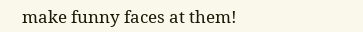make funny faces at them!